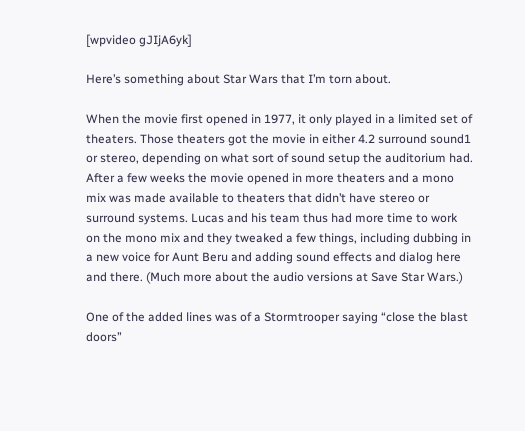[wpvideo gJIjA6yk]

Here’s something about Star Wars that I’m torn about.

When the movie first opened in 1977, it only played in a limited set of theaters. Those theaters got the movie in either 4.2 surround sound1 or stereo, depending on what sort of sound setup the auditorium had. After a few weeks the movie opened in more theaters and a mono mix was made available to theaters that didn’t have stereo or surround systems. Lucas and his team thus had more time to work on the mono mix and they tweaked a few things, including dubbing in a new voice for Aunt Beru and adding sound effects and dialog here and there. (Much more about the audio versions at Save Star Wars.)

One of the added lines was of a Stormtrooper saying “close the blast doors”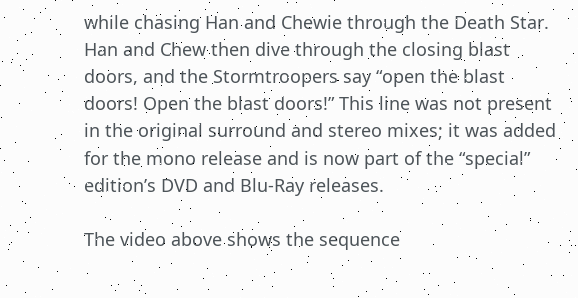while chasing Han and Chewie through the Death Star. Han and Chew then dive through the closing blast doors, and the Stormtroopers say “open the blast doors! Open the blast doors!” This line was not present in the original surround and stereo mixes; it was added for the mono release and is now part of the “special” edition’s DVD and Blu-Ray releases.

The video above shows the sequence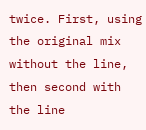twice. First, using the original mix without the line, then second with the line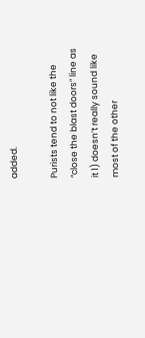added.

Purists tend to not like the “close the blast doors” line as it 1) doesn’t really sound like most of the other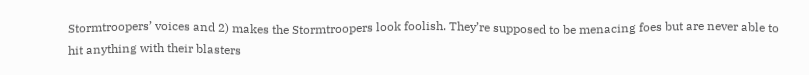Stormtroopers’ voices and 2) makes the Stormtroopers look foolish. They’re supposed to be menacing foes but are never able to hit anything with their blasters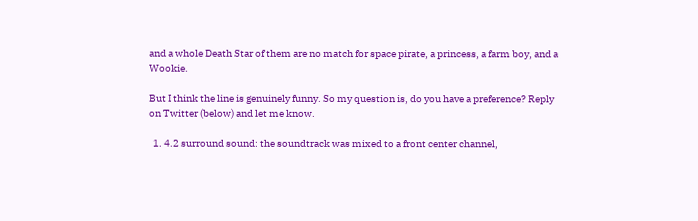and a whole Death Star of them are no match for space pirate, a princess, a farm boy, and a Wookie.

But I think the line is genuinely funny. So my question is, do you have a preference? Reply on Twitter (below) and let me know.

  1. 4.2 surround sound: the soundtrack was mixed to a front center channel,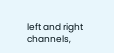left and right channels,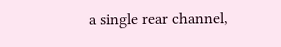a single rear channel,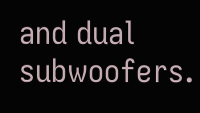and dual subwoofers.